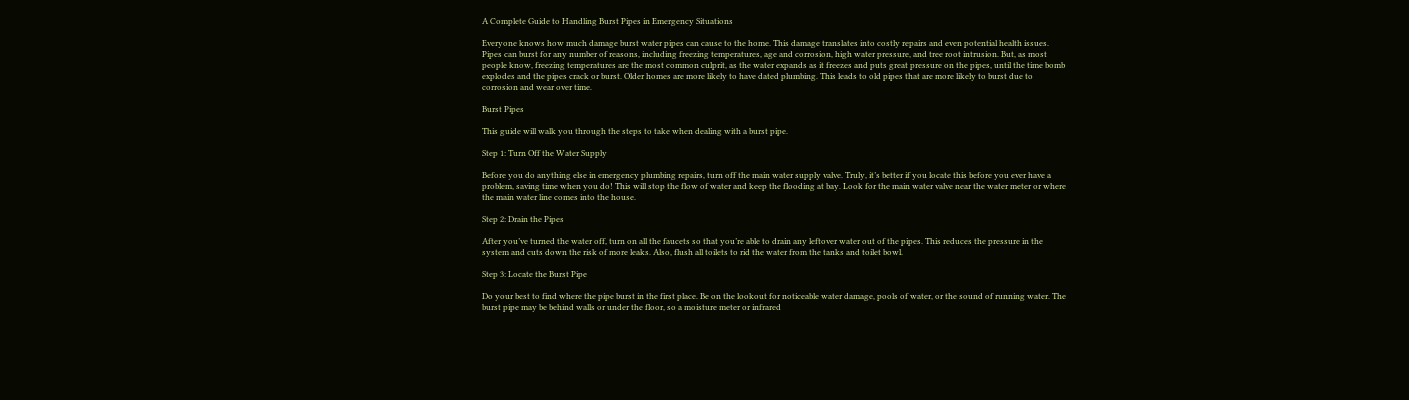A Complete Guide to Handling Burst Pipes in Emergency Situations

Everyone knows how much damage burst water pipes can cause to the home. This damage translates into costly repairs and even potential health issues. Pipes can burst for any number of reasons, including freezing temperatures, age and corrosion, high water pressure, and tree root intrusion. But, as most people know, freezing temperatures are the most common culprit, as the water expands as it freezes and puts great pressure on the pipes, until the time bomb explodes and the pipes crack or burst. Older homes are more likely to have dated plumbing. This leads to old pipes that are more likely to burst due to corrosion and wear over time.

Burst Pipes

This guide will walk you through the steps to take when dealing with a burst pipe.

Step 1: Turn Off the Water Supply

Before you do anything else in emergency plumbing repairs, turn off the main water supply valve. Truly, it’s better if you locate this before you ever have a problem, saving time when you do! This will stop the flow of water and keep the flooding at bay. Look for the main water valve near the water meter or where the main water line comes into the house.

Step 2: Drain the Pipes

After you’ve turned the water off, turn on all the faucets so that you’re able to drain any leftover water out of the pipes. This reduces the pressure in the system and cuts down the risk of more leaks. Also, flush all toilets to rid the water from the tanks and toilet bowl.

Step 3: Locate the Burst Pipe

Do your best to find where the pipe burst in the first place. Be on the lookout for noticeable water damage, pools of water, or the sound of running water. The burst pipe may be behind walls or under the floor, so a moisture meter or infrared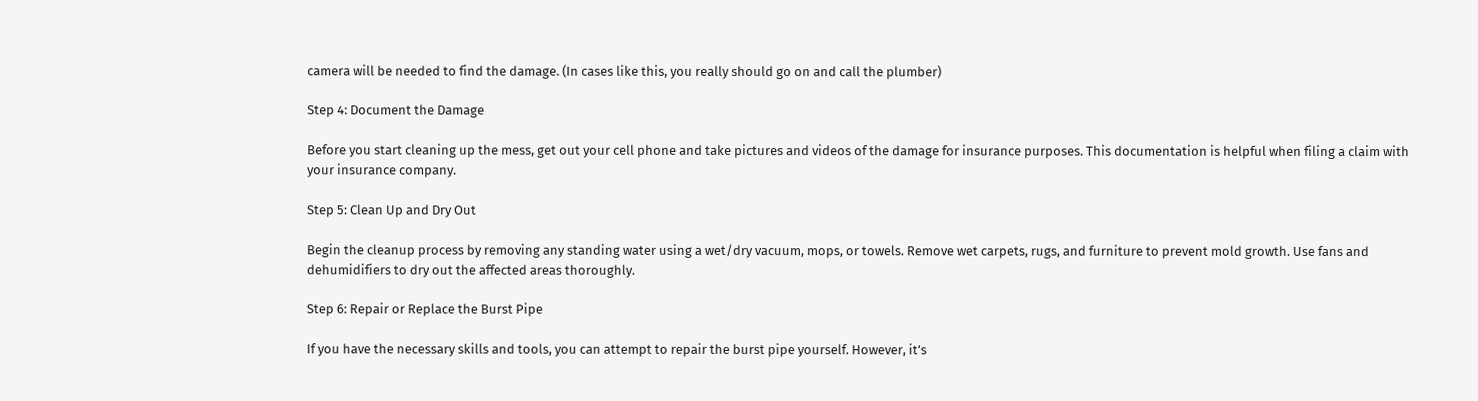camera will be needed to find the damage. (In cases like this, you really should go on and call the plumber)

Step 4: Document the Damage

Before you start cleaning up the mess, get out your cell phone and take pictures and videos of the damage for insurance purposes. This documentation is helpful when filing a claim with your insurance company.

Step 5: Clean Up and Dry Out

Begin the cleanup process by removing any standing water using a wet/dry vacuum, mops, or towels. Remove wet carpets, rugs, and furniture to prevent mold growth. Use fans and dehumidifiers to dry out the affected areas thoroughly.

Step 6: Repair or Replace the Burst Pipe

If you have the necessary skills and tools, you can attempt to repair the burst pipe yourself. However, it’s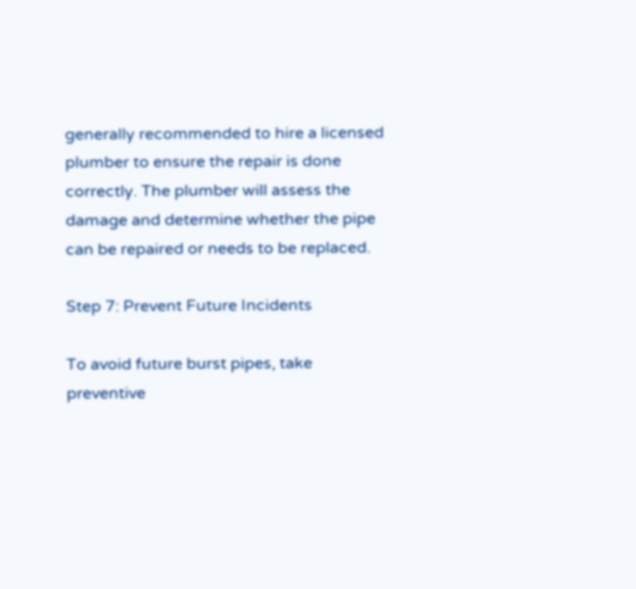generally recommended to hire a licensed plumber to ensure the repair is done correctly. The plumber will assess the damage and determine whether the pipe can be repaired or needs to be replaced.

Step 7: Prevent Future Incidents

To avoid future burst pipes, take preventive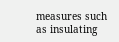measures such as insulating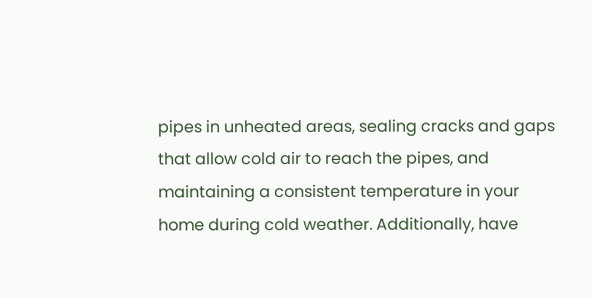pipes in unheated areas, sealing cracks and gaps that allow cold air to reach the pipes, and maintaining a consistent temperature in your home during cold weather. Additionally, have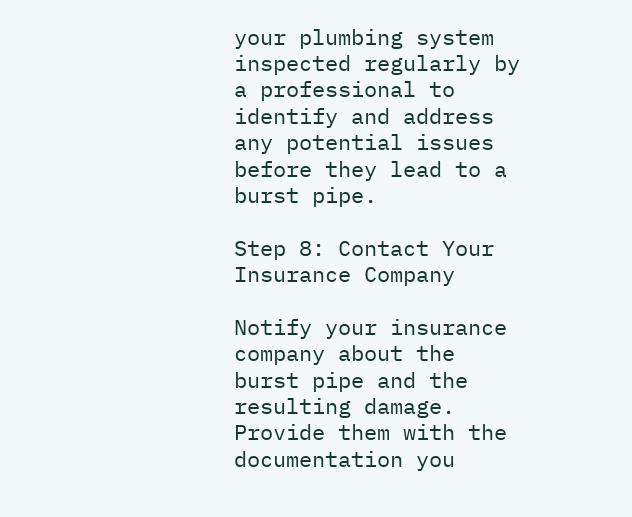your plumbing system inspected regularly by a professional to identify and address any potential issues before they lead to a burst pipe.

Step 8: Contact Your Insurance Company

Notify your insurance company about the burst pipe and the resulting damage. Provide them with the documentation you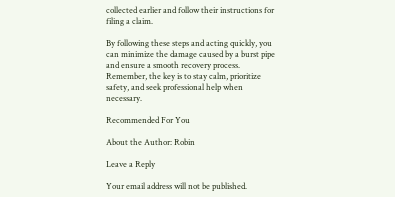collected earlier and follow their instructions for filing a claim.

By following these steps and acting quickly, you can minimize the damage caused by a burst pipe and ensure a smooth recovery process. Remember, the key is to stay calm, prioritize safety, and seek professional help when necessary.

Recommended For You

About the Author: Robin

Leave a Reply

Your email address will not be published.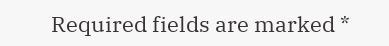Required fields are marked *